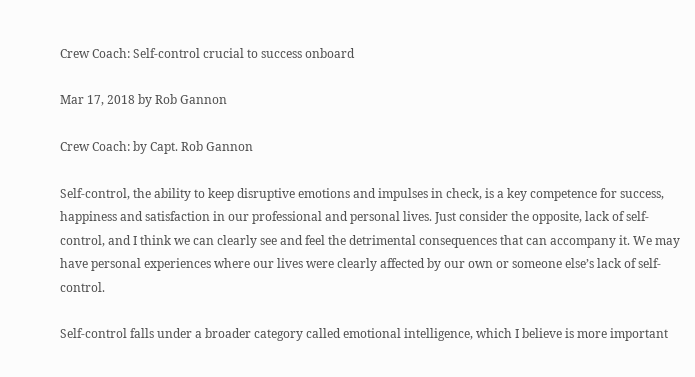Crew Coach: Self-control crucial to success onboard

Mar 17, 2018 by Rob Gannon

Crew Coach: by Capt. Rob Gannon

Self-control, the ability to keep disruptive emotions and impulses in check, is a key competence for success, happiness and satisfaction in our professional and personal lives. Just consider the opposite, lack of self-control, and I think we can clearly see and feel the detrimental consequences that can accompany it. We may have personal experiences where our lives were clearly affected by our own or someone else’s lack of self-control.

Self-control falls under a broader category called emotional intelligence, which I believe is more important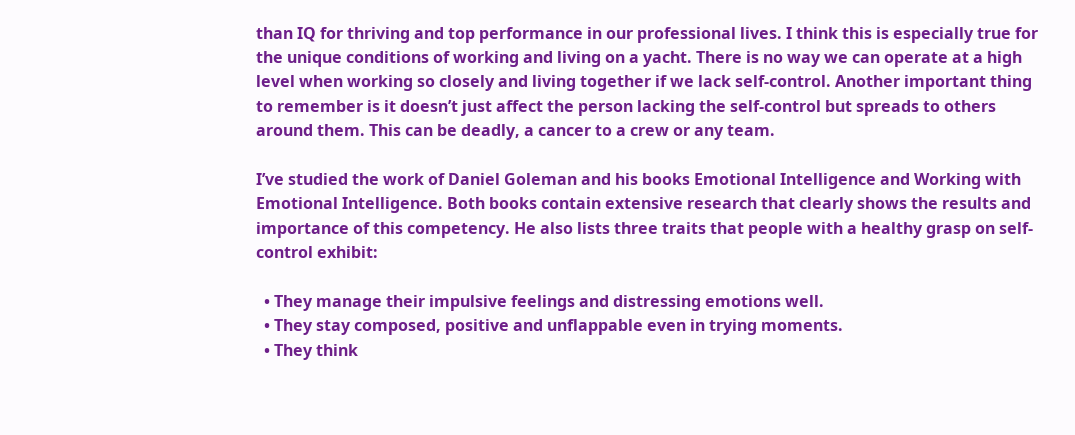than IQ for thriving and top performance in our professional lives. I think this is especially true for the unique conditions of working and living on a yacht. There is no way we can operate at a high level when working so closely and living together if we lack self-control. Another important thing to remember is it doesn’t just affect the person lacking the self-control but spreads to others around them. This can be deadly, a cancer to a crew or any team.

I’ve studied the work of Daniel Goleman and his books Emotional Intelligence and Working with Emotional Intelligence. Both books contain extensive research that clearly shows the results and importance of this competency. He also lists three traits that people with a healthy grasp on self-control exhibit:

  • They manage their impulsive feelings and distressing emotions well.
  • They stay composed, positive and unflappable even in trying moments.
  • They think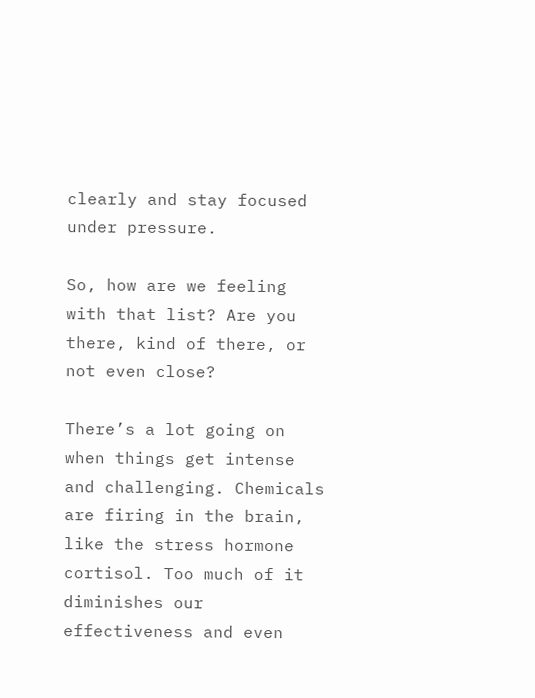clearly and stay focused under pressure.

So, how are we feeling with that list? Are you there, kind of there, or not even close?

There’s a lot going on when things get intense and challenging. Chemicals are firing in the brain, like the stress hormone cortisol. Too much of it diminishes our effectiveness and even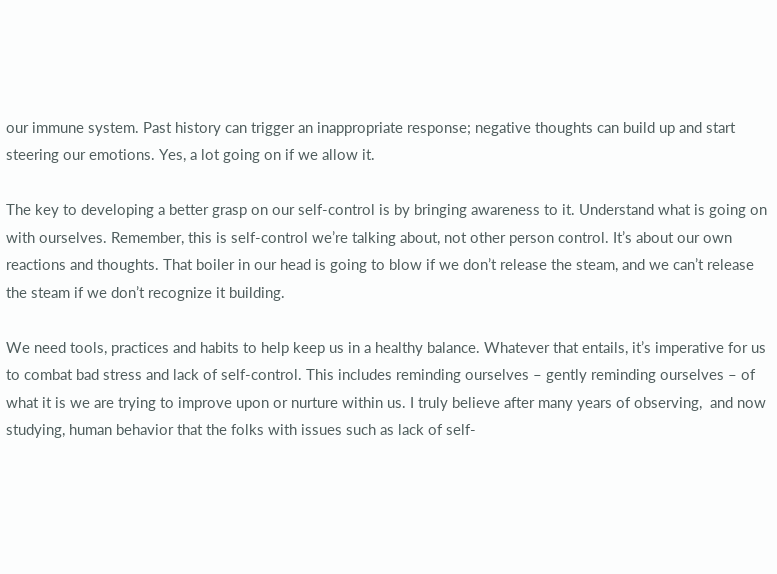our immune system. Past history can trigger an inappropriate response; negative thoughts can build up and start steering our emotions. Yes, a lot going on if we allow it.

The key to developing a better grasp on our self-control is by bringing awareness to it. Understand what is going on with ourselves. Remember, this is self-control we’re talking about, not other person control. It’s about our own reactions and thoughts. That boiler in our head is going to blow if we don’t release the steam, and we can’t release the steam if we don’t recognize it building.

We need tools, practices and habits to help keep us in a healthy balance. Whatever that entails, it’s imperative for us to combat bad stress and lack of self-control. This includes reminding ourselves – gently reminding ourselves – of what it is we are trying to improve upon or nurture within us. I truly believe after many years of observing,  and now studying, human behavior that the folks with issues such as lack of self-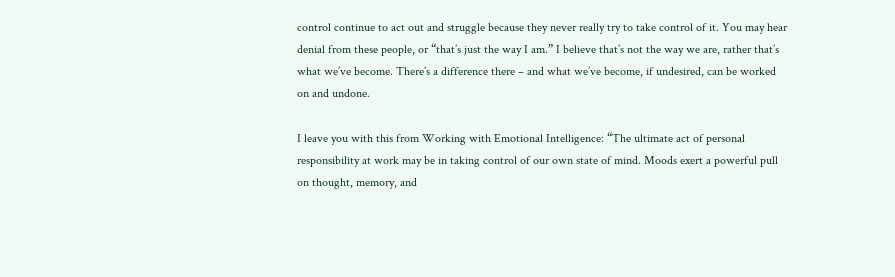control continue to act out and struggle because they never really try to take control of it. You may hear denial from these people, or “that’s just the way I am.” I believe that’s not the way we are, rather that’s what we’ve become. There’s a difference there – and what we’ve become, if undesired, can be worked on and undone.

I leave you with this from Working with Emotional Intelligence: “The ultimate act of personal responsibility at work may be in taking control of our own state of mind. Moods exert a powerful pull on thought, memory, and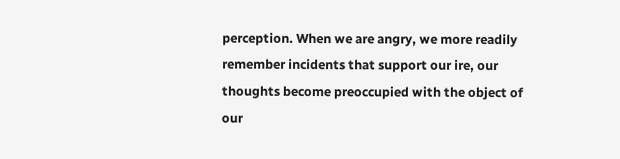perception. When we are angry, we more readily remember incidents that support our ire, our thoughts become preoccupied with the object of our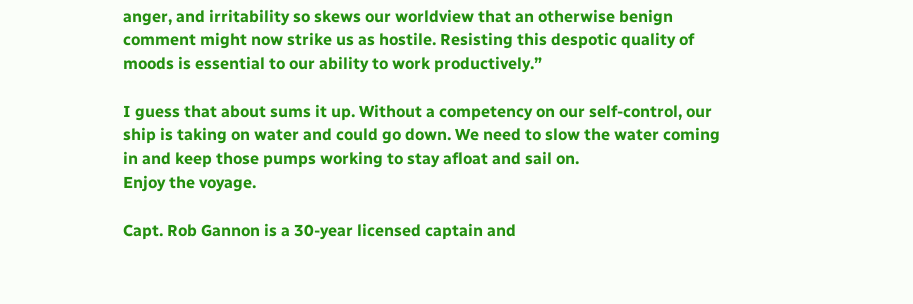anger, and irritability so skews our worldview that an otherwise benign comment might now strike us as hostile. Resisting this despotic quality of moods is essential to our ability to work productively.”

I guess that about sums it up. Without a competency on our self-control, our ship is taking on water and could go down. We need to slow the water coming in and keep those pumps working to stay afloat and sail on.
Enjoy the voyage.

Capt. Rob Gannon is a 30-year licensed captain and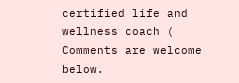certified life and wellness coach ( Comments are welcome below.